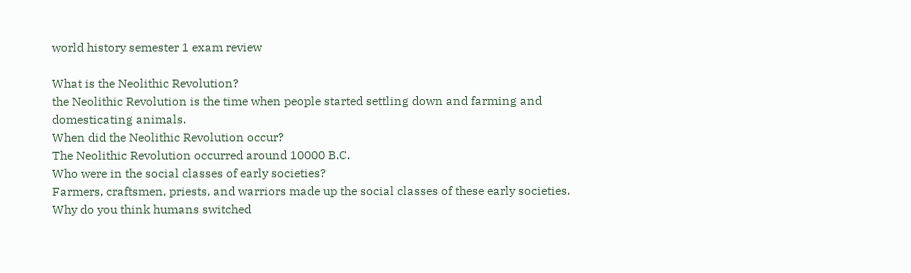world history semester 1 exam review

What is the Neolithic Revolution?
the Neolithic Revolution is the time when people started settling down and farming and domesticating animals.
When did the Neolithic Revolution occur?
The Neolithic Revolution occurred around 10000 B.C.
Who were in the social classes of early societies?
Farmers, craftsmen, priests, and warriors made up the social classes of these early societies.
Why do you think humans switched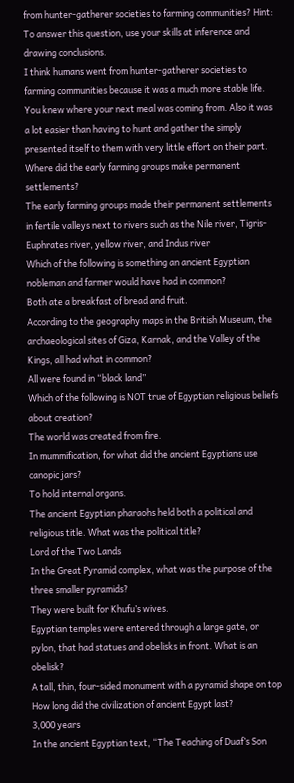from hunter-gatherer societies to farming communities? Hint: To answer this question, use your skills at inference and drawing conclusions.
I think humans went from hunter-gatherer societies to farming communities because it was a much more stable life. You knew where your next meal was coming from. Also it was a lot easier than having to hunt and gather the simply presented itself to them with very little effort on their part.
Where did the early farming groups make permanent settlements?
The early farming groups made their permanent settlements in fertile valleys next to rivers such as the Nile river, Tigris-Euphrates river, yellow river, and Indus river
Which of the following is something an ancient Egyptian nobleman and farmer would have had in common?
Both ate a breakfast of bread and fruit.
According to the geography maps in the British Museum, the archaeological sites of Giza, Karnak, and the Valley of the Kings, all had what in common?
All were found in “black land”
Which of the following is NOT true of Egyptian religious beliefs about creation?
The world was created from fire.
In mummification, for what did the ancient Egyptians use canopic jars?
To hold internal organs.
The ancient Egyptian pharaohs held both a political and religious title. What was the political title?
Lord of the Two Lands
In the Great Pyramid complex, what was the purpose of the three smaller pyramids?
They were built for Khufu’s wives.
Egyptian temples were entered through a large gate, or pylon, that had statues and obelisks in front. What is an obelisk?
A tall, thin, four-sided monument with a pyramid shape on top
How long did the civilization of ancient Egypt last?
3,000 years
In the ancient Egyptian text, “The Teaching of Duaf’s Son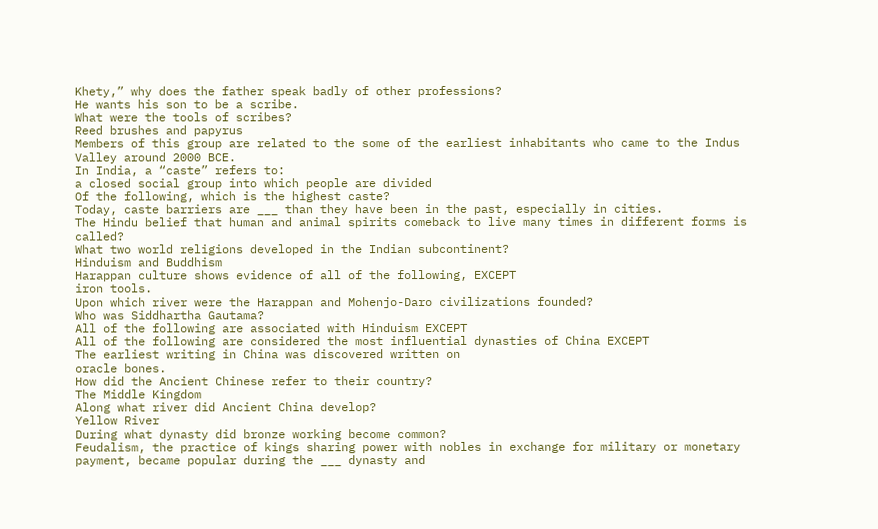Khety,” why does the father speak badly of other professions?
He wants his son to be a scribe.
What were the tools of scribes?
Reed brushes and papyrus
Members of this group are related to the some of the earliest inhabitants who came to the Indus Valley around 2000 BCE.
In India, a “caste” refers to:
a closed social group into which people are divided
Of the following, which is the highest caste?
Today, caste barriers are ___ than they have been in the past, especially in cities.
The Hindu belief that human and animal spirits comeback to live many times in different forms is called?
What two world religions developed in the Indian subcontinent?
Hinduism and Buddhism
Harappan culture shows evidence of all of the following, EXCEPT
iron tools.
Upon which river were the Harappan and Mohenjo-Daro civilizations founded?
Who was Siddhartha Gautama?
All of the following are associated with Hinduism EXCEPT
All of the following are considered the most influential dynasties of China EXCEPT
The earliest writing in China was discovered written on
oracle bones.
How did the Ancient Chinese refer to their country?
The Middle Kingdom
Along what river did Ancient China develop?
Yellow River
During what dynasty did bronze working become common?
Feudalism, the practice of kings sharing power with nobles in exchange for military or monetary payment, became popular during the ___ dynasty and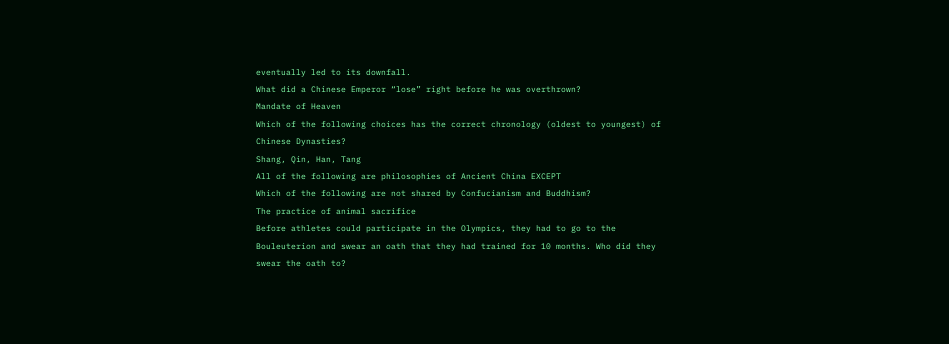eventually led to its downfall.
What did a Chinese Emperor “lose” right before he was overthrown?
Mandate of Heaven
Which of the following choices has the correct chronology (oldest to youngest) of Chinese Dynasties?
Shang, Qin, Han, Tang
All of the following are philosophies of Ancient China EXCEPT
Which of the following are not shared by Confucianism and Buddhism?
The practice of animal sacrifice
Before athletes could participate in the Olympics, they had to go to the Bouleuterion and swear an oath that they had trained for 10 months. Who did they swear the oath to?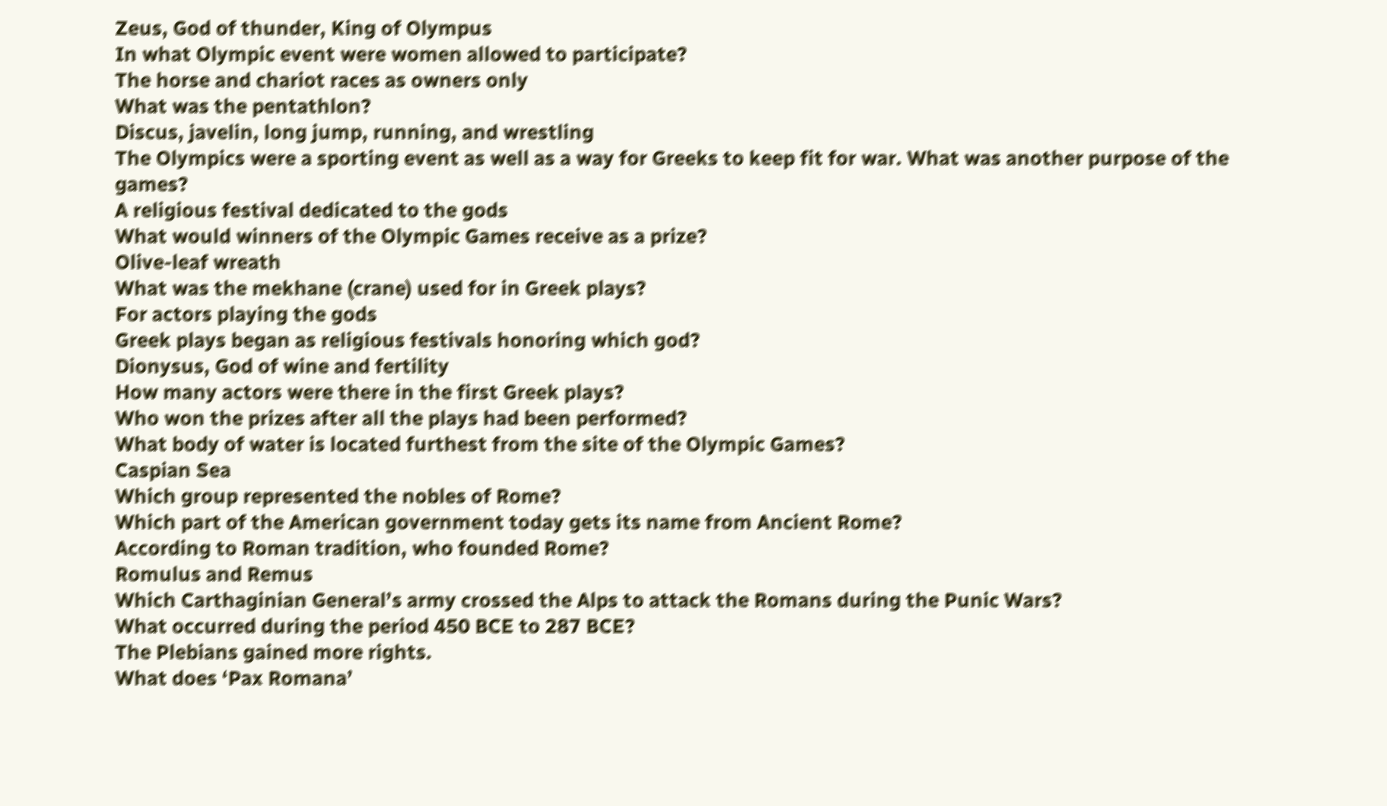Zeus, God of thunder, King of Olympus
In what Olympic event were women allowed to participate?
The horse and chariot races as owners only
What was the pentathlon?
Discus, javelin, long jump, running, and wrestling
The Olympics were a sporting event as well as a way for Greeks to keep fit for war. What was another purpose of the games?
A religious festival dedicated to the gods
What would winners of the Olympic Games receive as a prize?
Olive-leaf wreath
What was the mekhane (crane) used for in Greek plays?
For actors playing the gods
Greek plays began as religious festivals honoring which god?
Dionysus, God of wine and fertility
How many actors were there in the first Greek plays?
Who won the prizes after all the plays had been performed?
What body of water is located furthest from the site of the Olympic Games?
Caspian Sea
Which group represented the nobles of Rome?
Which part of the American government today gets its name from Ancient Rome?
According to Roman tradition, who founded Rome?
Romulus and Remus
Which Carthaginian General’s army crossed the Alps to attack the Romans during the Punic Wars?
What occurred during the period 450 BCE to 287 BCE?
The Plebians gained more rights.
What does ‘Pax Romana’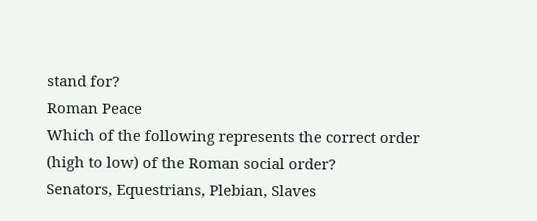stand for?
Roman Peace
Which of the following represents the correct order (high to low) of the Roman social order?
Senators, Equestrians, Plebian, Slaves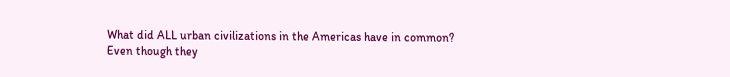What did ALL urban civilizations in the Americas have in common?
Even though they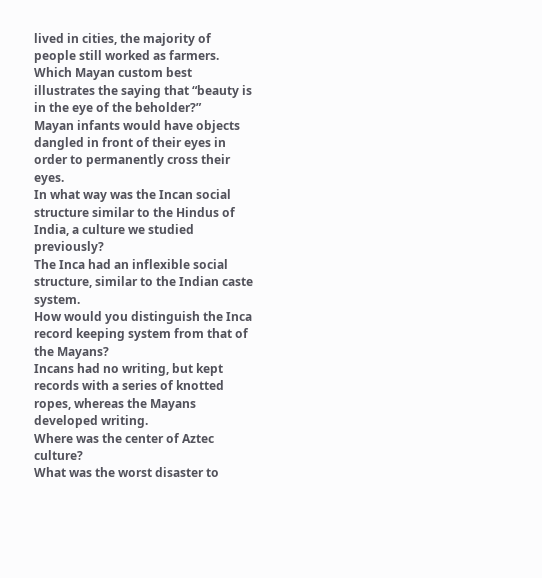lived in cities, the majority of people still worked as farmers.
Which Mayan custom best illustrates the saying that “beauty is in the eye of the beholder?”
Mayan infants would have objects dangled in front of their eyes in order to permanently cross their eyes.
In what way was the Incan social structure similar to the Hindus of India, a culture we studied previously?
The Inca had an inflexible social structure, similar to the Indian caste system.
How would you distinguish the Inca record keeping system from that of the Mayans?
Incans had no writing, but kept records with a series of knotted ropes, whereas the Mayans developed writing.
Where was the center of Aztec culture?
What was the worst disaster to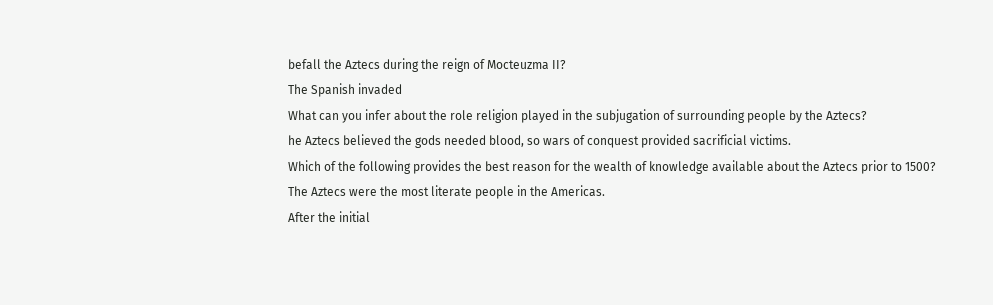befall the Aztecs during the reign of Mocteuzma II?
The Spanish invaded
What can you infer about the role religion played in the subjugation of surrounding people by the Aztecs?
he Aztecs believed the gods needed blood, so wars of conquest provided sacrificial victims.
Which of the following provides the best reason for the wealth of knowledge available about the Aztecs prior to 1500?
The Aztecs were the most literate people in the Americas.
After the initial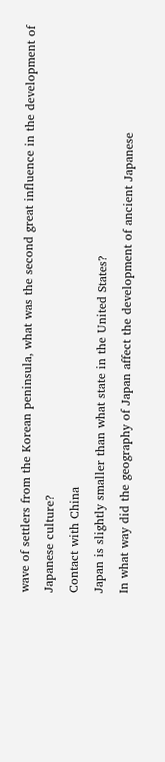wave of settlers from the Korean peninsula, what was the second great influence in the development of Japanese culture?
Contact with China
Japan is slightly smaller than what state in the United States?
In what way did the geography of Japan affect the development of ancient Japanese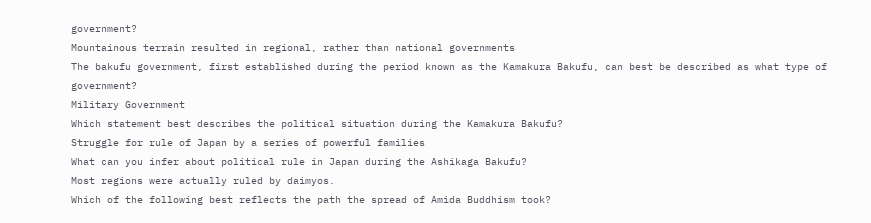government?
Mountainous terrain resulted in regional, rather than national governments
The bakufu government, first established during the period known as the Kamakura Bakufu, can best be described as what type of government?
Military Government
Which statement best describes the political situation during the Kamakura Bakufu?
Struggle for rule of Japan by a series of powerful families
What can you infer about political rule in Japan during the Ashikaga Bakufu?
Most regions were actually ruled by daimyos.
Which of the following best reflects the path the spread of Amida Buddhism took?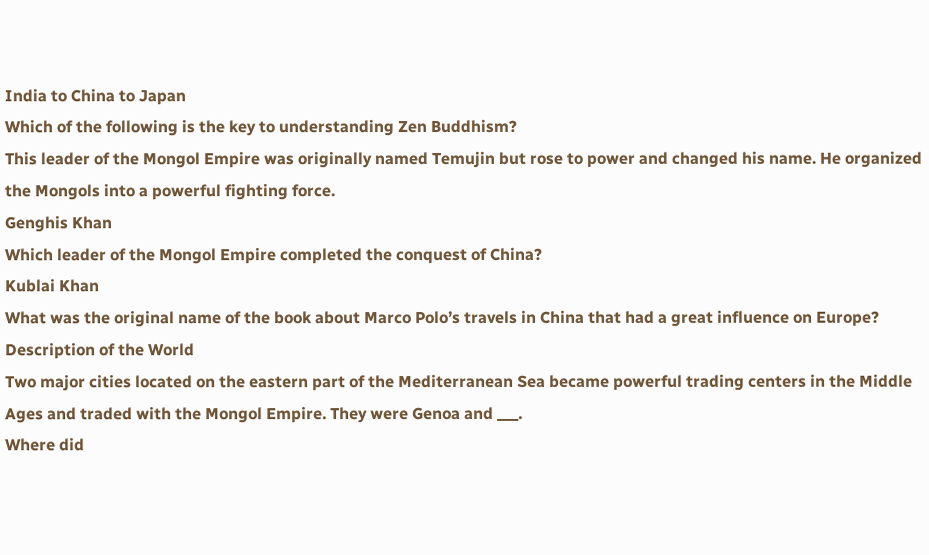India to China to Japan
Which of the following is the key to understanding Zen Buddhism?
This leader of the Mongol Empire was originally named Temujin but rose to power and changed his name. He organized the Mongols into a powerful fighting force.
Genghis Khan
Which leader of the Mongol Empire completed the conquest of China?
Kublai Khan
What was the original name of the book about Marco Polo’s travels in China that had a great influence on Europe?
Description of the World
Two major cities located on the eastern part of the Mediterranean Sea became powerful trading centers in the Middle Ages and traded with the Mongol Empire. They were Genoa and ___.
Where did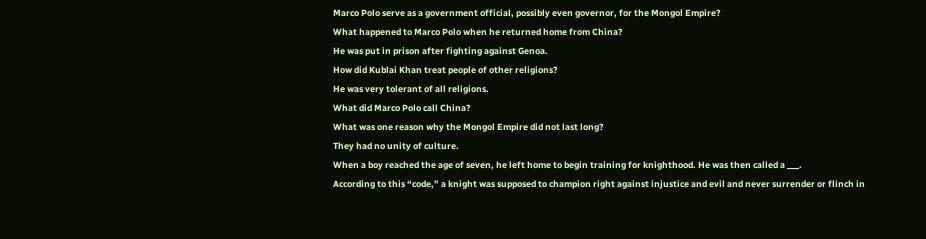Marco Polo serve as a government official, possibly even governor, for the Mongol Empire?
What happened to Marco Polo when he returned home from China?
He was put in prison after fighting against Genoa.
How did Kublai Khan treat people of other religions?
He was very tolerant of all religions.
What did Marco Polo call China?
What was one reason why the Mongol Empire did not last long?
They had no unity of culture.
When a boy reached the age of seven, he left home to begin training for knighthood. He was then called a ___.
According to this “code,” a knight was supposed to champion right against injustice and evil and never surrender or flinch in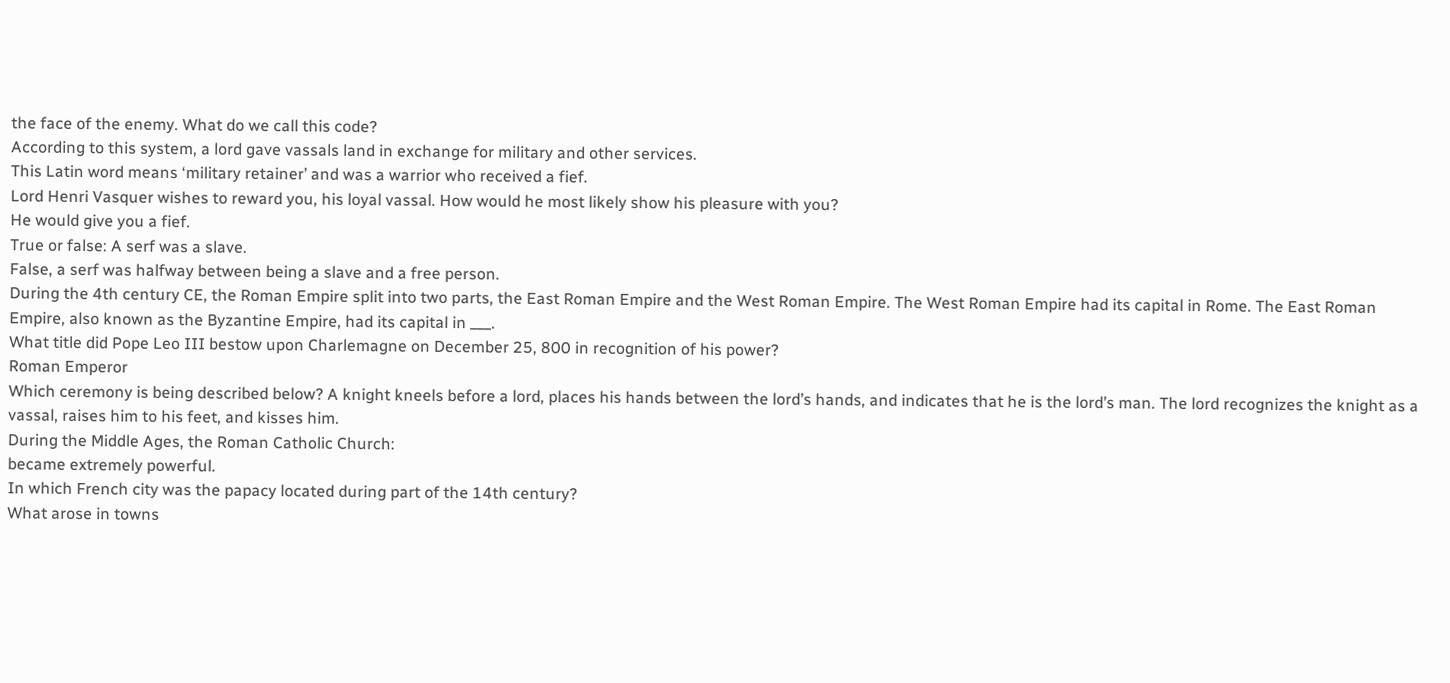the face of the enemy. What do we call this code?
According to this system, a lord gave vassals land in exchange for military and other services.
This Latin word means ‘military retainer’ and was a warrior who received a fief.
Lord Henri Vasquer wishes to reward you, his loyal vassal. How would he most likely show his pleasure with you?
He would give you a fief.
True or false: A serf was a slave.
False, a serf was halfway between being a slave and a free person.
During the 4th century CE, the Roman Empire split into two parts, the East Roman Empire and the West Roman Empire. The West Roman Empire had its capital in Rome. The East Roman Empire, also known as the Byzantine Empire, had its capital in ___.
What title did Pope Leo III bestow upon Charlemagne on December 25, 800 in recognition of his power?
Roman Emperor
Which ceremony is being described below? A knight kneels before a lord, places his hands between the lord’s hands, and indicates that he is the lord’s man. The lord recognizes the knight as a vassal, raises him to his feet, and kisses him.
During the Middle Ages, the Roman Catholic Church:
became extremely powerful.
In which French city was the papacy located during part of the 14th century?
What arose in towns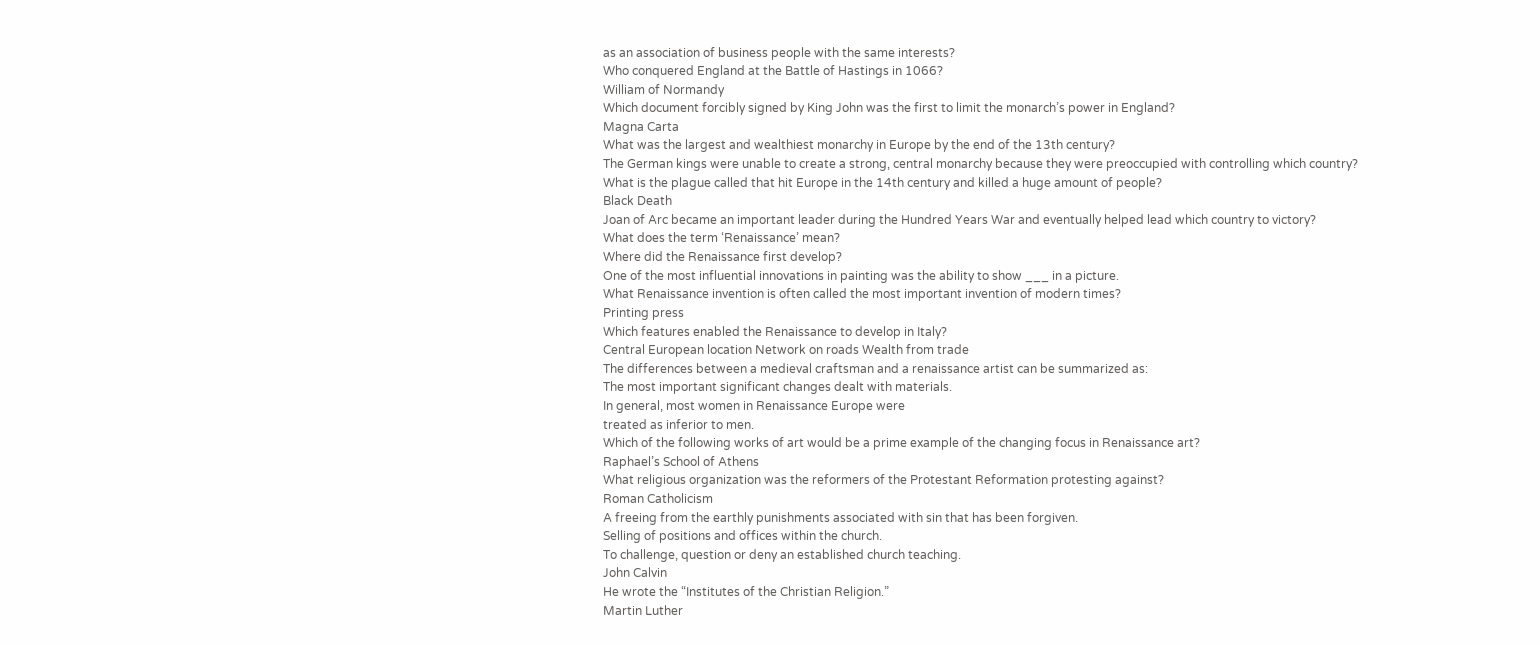as an association of business people with the same interests?
Who conquered England at the Battle of Hastings in 1066?
William of Normandy
Which document forcibly signed by King John was the first to limit the monarch’s power in England?
Magna Carta
What was the largest and wealthiest monarchy in Europe by the end of the 13th century?
The German kings were unable to create a strong, central monarchy because they were preoccupied with controlling which country?
What is the plague called that hit Europe in the 14th century and killed a huge amount of people?
Black Death
Joan of Arc became an important leader during the Hundred Years War and eventually helped lead which country to victory?
What does the term ‘Renaissance’ mean?
Where did the Renaissance first develop?
One of the most influential innovations in painting was the ability to show ___ in a picture.
What Renaissance invention is often called the most important invention of modern times?
Printing press
Which features enabled the Renaissance to develop in Italy?
Central European location Network on roads Wealth from trade
The differences between a medieval craftsman and a renaissance artist can be summarized as:
The most important significant changes dealt with materials.
In general, most women in Renaissance Europe were
treated as inferior to men.
Which of the following works of art would be a prime example of the changing focus in Renaissance art?
Raphael’s School of Athens
What religious organization was the reformers of the Protestant Reformation protesting against?
Roman Catholicism
A freeing from the earthly punishments associated with sin that has been forgiven.
Selling of positions and offices within the church.
To challenge, question or deny an established church teaching.
John Calvin
He wrote the “Institutes of the Christian Religion.”
Martin Luther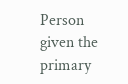Person given the primary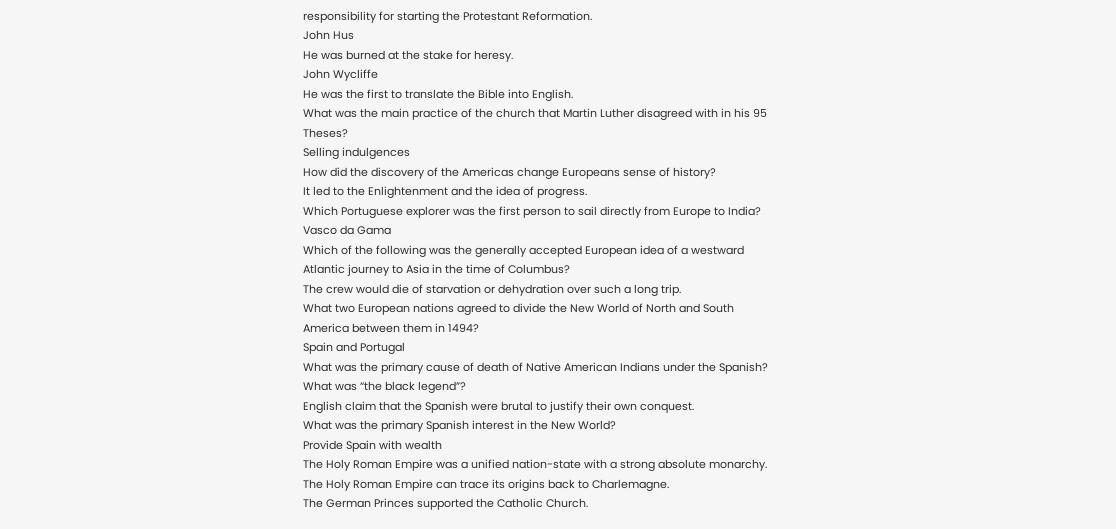responsibility for starting the Protestant Reformation.
John Hus
He was burned at the stake for heresy.
John Wycliffe
He was the first to translate the Bible into English.
What was the main practice of the church that Martin Luther disagreed with in his 95 Theses?
Selling indulgences
How did the discovery of the Americas change Europeans sense of history?
It led to the Enlightenment and the idea of progress.
Which Portuguese explorer was the first person to sail directly from Europe to India?
Vasco da Gama
Which of the following was the generally accepted European idea of a westward Atlantic journey to Asia in the time of Columbus?
The crew would die of starvation or dehydration over such a long trip.
What two European nations agreed to divide the New World of North and South America between them in 1494?
Spain and Portugal
What was the primary cause of death of Native American Indians under the Spanish?
What was “the black legend”?
English claim that the Spanish were brutal to justify their own conquest.
What was the primary Spanish interest in the New World?
Provide Spain with wealth
The Holy Roman Empire was a unified nation-state with a strong absolute monarchy.
The Holy Roman Empire can trace its origins back to Charlemagne.
The German Princes supported the Catholic Church.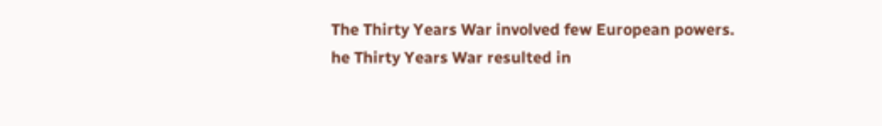The Thirty Years War involved few European powers.
he Thirty Years War resulted in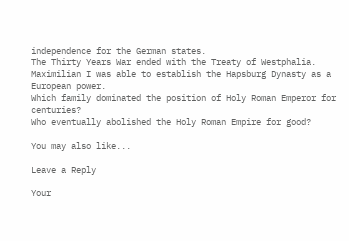independence for the German states.
The Thirty Years War ended with the Treaty of Westphalia.
Maximilian I was able to establish the Hapsburg Dynasty as a European power.
Which family dominated the position of Holy Roman Emperor for centuries?
Who eventually abolished the Holy Roman Empire for good?

You may also like...

Leave a Reply

Your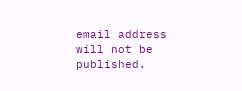email address will not be published.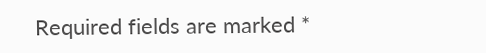Required fields are marked *